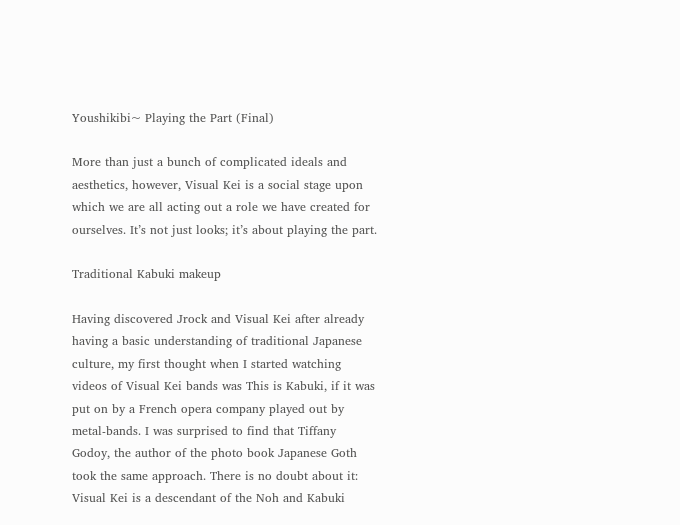Youshikibi~ Playing the Part (Final)

More than just a bunch of complicated ideals and aesthetics, however, Visual Kei is a social stage upon which we are all acting out a role we have created for ourselves. It’s not just looks; it’s about playing the part.

Traditional Kabuki makeup

Having discovered Jrock and Visual Kei after already having a basic understanding of traditional Japanese culture, my first thought when I started watching videos of Visual Kei bands was This is Kabuki, if it was put on by a French opera company played out by metal-bands. I was surprised to find that Tiffany Godoy, the author of the photo book Japanese Goth took the same approach. There is no doubt about it: Visual Kei is a descendant of the Noh and Kabuki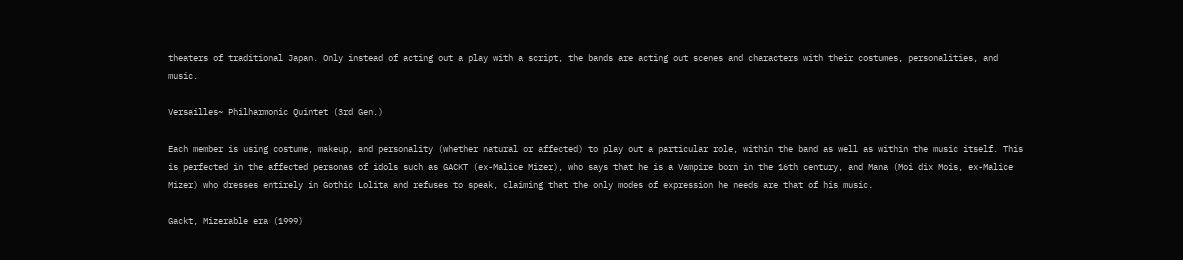theaters of traditional Japan. Only instead of acting out a play with a script, the bands are acting out scenes and characters with their costumes, personalities, and music.

Versailles~ Philharmonic Quintet (3rd Gen.)

Each member is using costume, makeup, and personality (whether natural or affected) to play out a particular role, within the band as well as within the music itself. This is perfected in the affected personas of idols such as GACKT (ex-Malice Mizer), who says that he is a Vampire born in the 16th century, and Mana (Moi dix Mois, ex-Malice Mizer) who dresses entirely in Gothic Lolita and refuses to speak, claiming that the only modes of expression he needs are that of his music.

Gackt, Mizerable era (1999)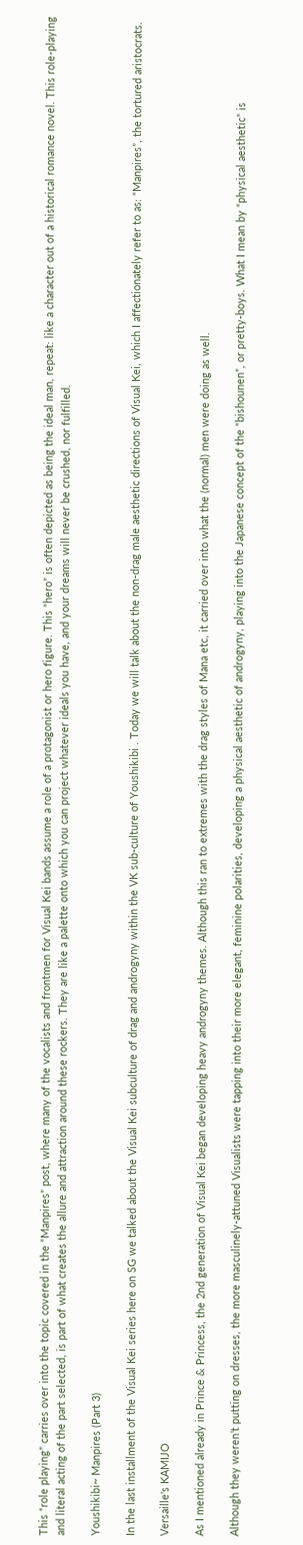This “role playing” carries over into the topic covered in the “Manpires” post, where many of the vocalists and frontmen for Visual Kei bands assume a role of a protagonist or hero figure. This “hero” is often depicted as being the ideal man, repeat: like a character out of a historical romance novel. This role-playing and literal acting of the part selected, is part of what creates the allure and attraction around these rockers. They are like a palette onto which you can project whatever ideals you have, and your dreams will never be crushed, nor fulfilled.

Youshikibi~ Manpires (Part 3)

In the last installment of the Visual Kei series here on SG we talked about the Visual Kei subculture of drag and androgyny within the VK sub-culture of Youshikibi . Today we will talk about the non-drag male aesthetic directions of Visual Kei, which I affectionately refer to as: “Manpires”, the tortured aristocrats.

Versaille's KAMIJO

As I mentioned already in Prince & Princess, the 2nd generation of Visual Kei began developing heavy androgyny themes. Although this ran to extremes with the drag styles of Mana etc, it carried over into what the (normal) men were doing as well.

Although they weren’t putting on dresses, the more masculinely-attuned Visualists were tapping into their more elegant, feminine polarities, developing a physical aesthetic of androgyny, playing into the Japanese concept of the “bishounen”, or pretty-boys. What I mean by “physical aesthetic” is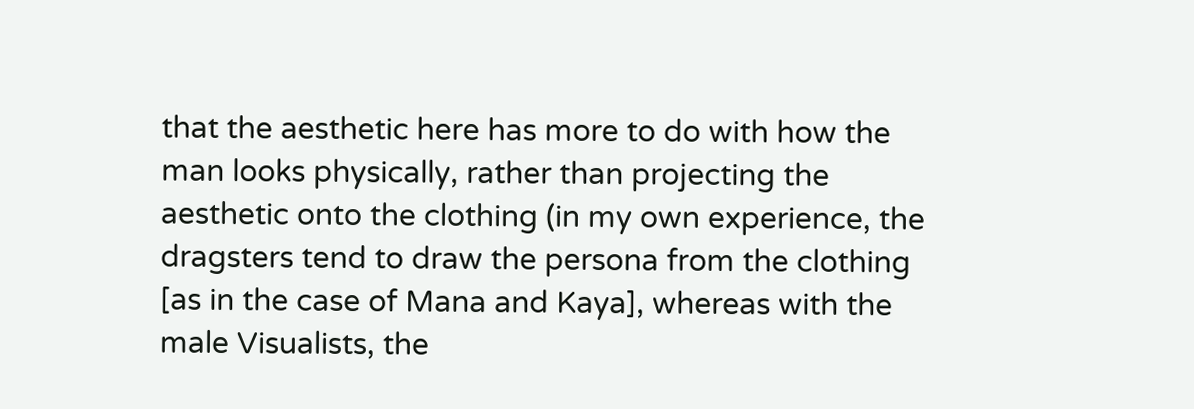that the aesthetic here has more to do with how the man looks physically, rather than projecting the aesthetic onto the clothing (in my own experience, the dragsters tend to draw the persona from the clothing [as in the case of Mana and Kaya], whereas with the male Visualists, the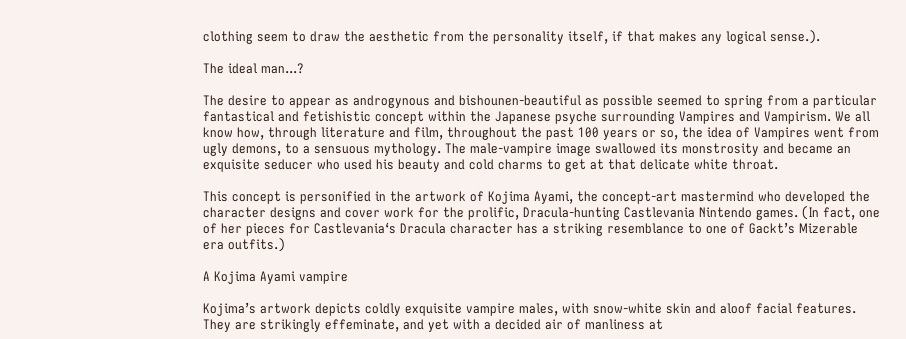clothing seem to draw the aesthetic from the personality itself, if that makes any logical sense.).

The ideal man...?

The desire to appear as androgynous and bishounen-beautiful as possible seemed to spring from a particular fantastical and fetishistic concept within the Japanese psyche surrounding Vampires and Vampirism. We all know how, through literature and film, throughout the past 100 years or so, the idea of Vampires went from ugly demons, to a sensuous mythology. The male-vampire image swallowed its monstrosity and became an exquisite seducer who used his beauty and cold charms to get at that delicate white throat.

This concept is personified in the artwork of Kojima Ayami, the concept-art mastermind who developed the character designs and cover work for the prolific, Dracula-hunting Castlevania Nintendo games. (In fact, one of her pieces for Castlevania‘s Dracula character has a striking resemblance to one of Gackt’s Mizerable era outfits.)

A Kojima Ayami vampire

Kojima’s artwork depicts coldly exquisite vampire males, with snow-white skin and aloof facial features. They are strikingly effeminate, and yet with a decided air of manliness at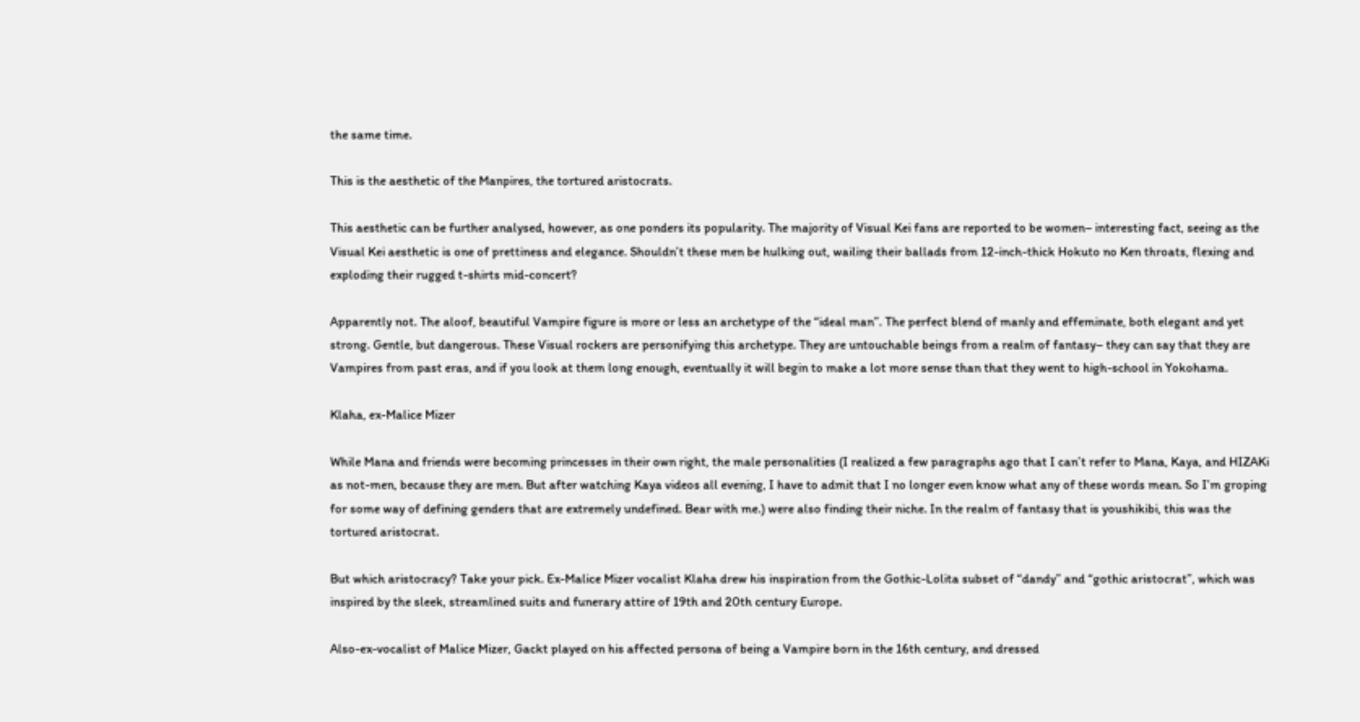the same time.

This is the aesthetic of the Manpires, the tortured aristocrats.

This aesthetic can be further analysed, however, as one ponders its popularity. The majority of Visual Kei fans are reported to be women– interesting fact, seeing as the Visual Kei aesthetic is one of prettiness and elegance. Shouldn’t these men be hulking out, wailing their ballads from 12-inch-thick Hokuto no Ken throats, flexing and exploding their rugged t-shirts mid-concert?

Apparently not. The aloof, beautiful Vampire figure is more or less an archetype of the “ideal man”. The perfect blend of manly and effeminate, both elegant and yet strong. Gentle, but dangerous. These Visual rockers are personifying this archetype. They are untouchable beings from a realm of fantasy– they can say that they are Vampires from past eras, and if you look at them long enough, eventually it will begin to make a lot more sense than that they went to high-school in Yokohama.

Klaha, ex-Malice Mizer

While Mana and friends were becoming princesses in their own right, the male personalities (I realized a few paragraphs ago that I can’t refer to Mana, Kaya, and HIZAKi as not-men, because they are men. But after watching Kaya videos all evening, I have to admit that I no longer even know what any of these words mean. So I’m groping for some way of defining genders that are extremely undefined. Bear with me.) were also finding their niche. In the realm of fantasy that is youshikibi, this was the tortured aristocrat.

But which aristocracy? Take your pick. Ex-Malice Mizer vocalist Klaha drew his inspiration from the Gothic-Lolita subset of “dandy” and “gothic aristocrat”, which was inspired by the sleek, streamlined suits and funerary attire of 19th and 20th century Europe.

Also-ex-vocalist of Malice Mizer, Gackt played on his affected persona of being a Vampire born in the 16th century, and dressed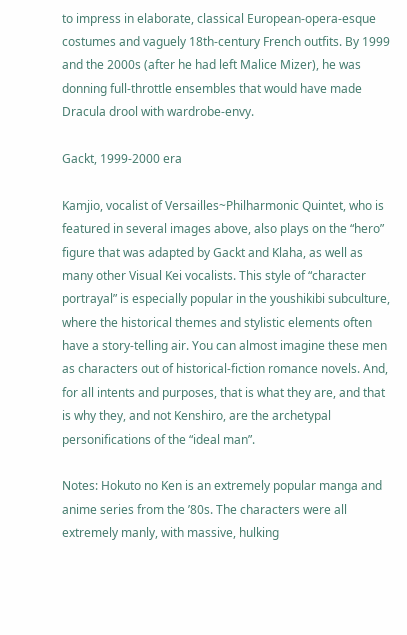to impress in elaborate, classical European-opera-esque costumes and vaguely 18th-century French outfits. By 1999 and the 2000s (after he had left Malice Mizer), he was donning full-throttle ensembles that would have made Dracula drool with wardrobe-envy.

Gackt, 1999-2000 era

Kamjio, vocalist of Versailles~Philharmonic Quintet, who is featured in several images above, also plays on the “hero” figure that was adapted by Gackt and Klaha, as well as many other Visual Kei vocalists. This style of “character portrayal” is especially popular in the youshikibi subculture, where the historical themes and stylistic elements often have a story-telling air. You can almost imagine these men as characters out of historical-fiction romance novels. And, for all intents and purposes, that is what they are, and that is why they, and not Kenshiro, are the archetypal personifications of the “ideal man”.

Notes: Hokuto no Ken is an extremely popular manga and anime series from the ’80s. The characters were all extremely manly, with massive, hulking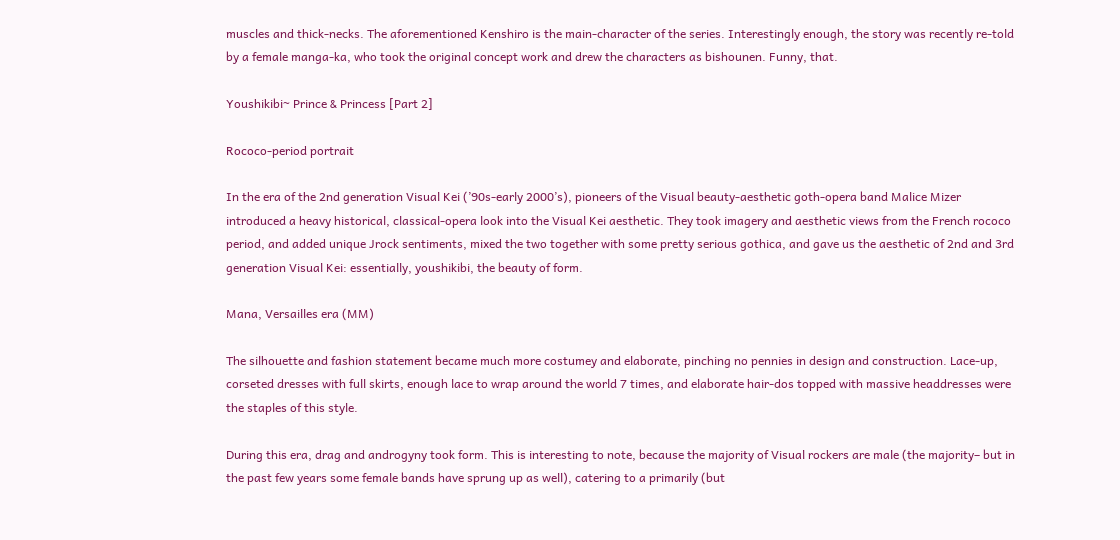muscles and thick-necks. The aforementioned Kenshiro is the main-character of the series. Interestingly enough, the story was recently re-told by a female manga-ka, who took the original concept work and drew the characters as bishounen. Funny, that.

Youshikibi~ Prince & Princess [Part 2]

Rococo-period portrait

In the era of the 2nd generation Visual Kei (’90s-early 2000’s), pioneers of the Visual beauty-aesthetic goth-opera band Malice Mizer introduced a heavy historical, classical-opera look into the Visual Kei aesthetic. They took imagery and aesthetic views from the French rococo period, and added unique Jrock sentiments, mixed the two together with some pretty serious gothica, and gave us the aesthetic of 2nd and 3rd generation Visual Kei: essentially, youshikibi, the beauty of form.

Mana, Versailles era (MM)

The silhouette and fashion statement became much more costumey and elaborate, pinching no pennies in design and construction. Lace-up, corseted dresses with full skirts, enough lace to wrap around the world 7 times, and elaborate hair-dos topped with massive headdresses were the staples of this style.

During this era, drag and androgyny took form. This is interesting to note, because the majority of Visual rockers are male (the majority– but in the past few years some female bands have sprung up as well), catering to a primarily (but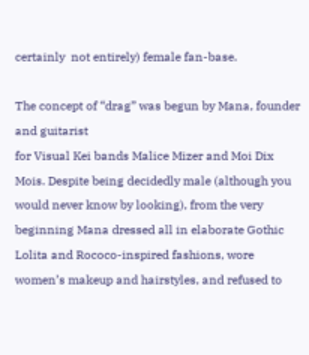certainly  not entirely) female fan-base.

The concept of “drag” was begun by Mana, founder and guitarist
for Visual Kei bands Malice Mizer and Moi Dix Mois. Despite being decidedly male (although you would never know by looking), from the very beginning Mana dressed all in elaborate Gothic Lolita and Rococo-inspired fashions, wore women’s makeup and hairstyles, and refused to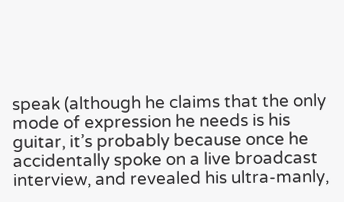speak (although he claims that the only mode of expression he needs is his guitar, it’s probably because once he accidentally spoke on a live broadcast interview, and revealed his ultra-manly,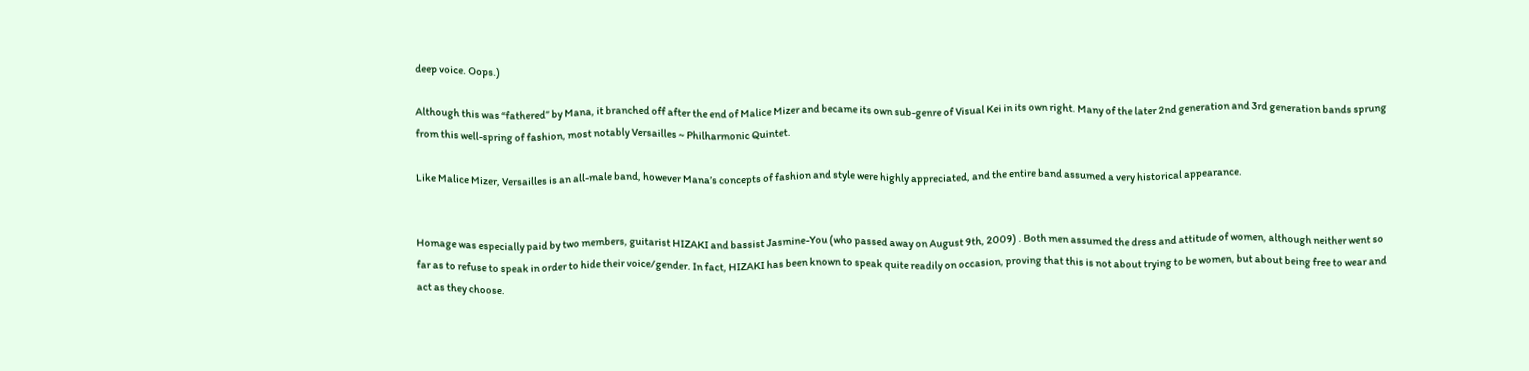deep voice. Oops.)

Although this was “fathered” by Mana, it branched off after the end of Malice Mizer and became its own sub-genre of Visual Kei in its own right. Many of the later 2nd generation and 3rd generation bands sprung from this well-spring of fashion, most notably Versailles ~ Philharmonic Quintet.

Like Malice Mizer, Versailles is an all-male band, however Mana’s concepts of fashion and style were highly appreciated, and the entire band assumed a very historical appearance.


Homage was especially paid by two members, guitarist HIZAKI and bassist Jasmine-You (who passed away on August 9th, 2009) . Both men assumed the dress and attitude of women, although neither went so far as to refuse to speak in order to hide their voice/gender. In fact, HIZAKI has been known to speak quite readily on occasion, proving that this is not about trying to be women, but about being free to wear and act as they choose.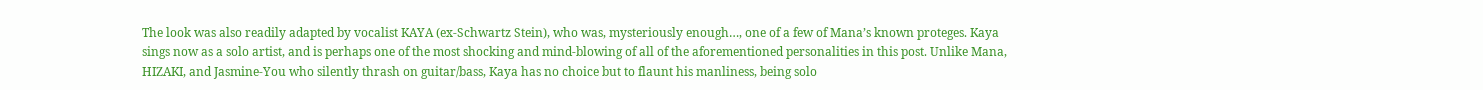The look was also readily adapted by vocalist KAYA (ex-Schwartz Stein), who was, mysteriously enough…, one of a few of Mana’s known proteges. Kaya sings now as a solo artist, and is perhaps one of the most shocking and mind-blowing of all of the aforementioned personalities in this post. Unlike Mana, HIZAKI, and Jasmine-You who silently thrash on guitar/bass, Kaya has no choice but to flaunt his manliness, being solo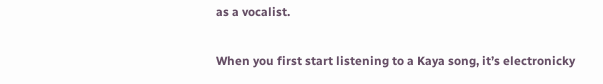as a vocalist.

When you first start listening to a Kaya song, it’s electronicky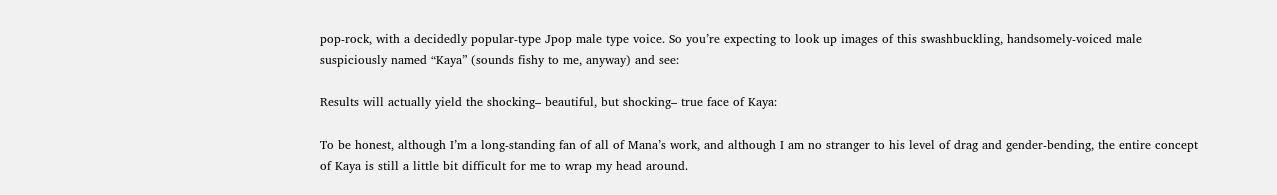pop-rock, with a decidedly popular-type Jpop male type voice. So you’re expecting to look up images of this swashbuckling, handsomely-voiced male suspiciously named “Kaya” (sounds fishy to me, anyway) and see:

Results will actually yield the shocking– beautiful, but shocking– true face of Kaya:

To be honest, although I’m a long-standing fan of all of Mana’s work, and although I am no stranger to his level of drag and gender-bending, the entire concept of Kaya is still a little bit difficult for me to wrap my head around.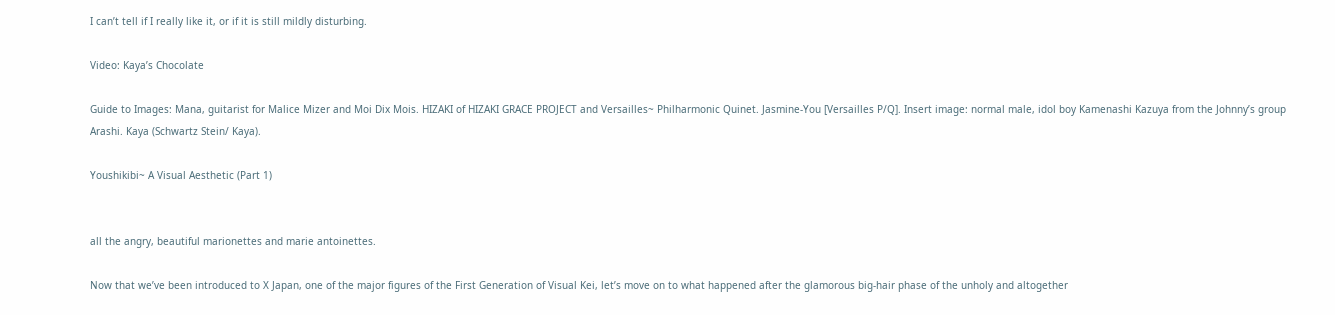I can’t tell if I really like it, or if it is still mildly disturbing.

Video: Kaya’s Chocolate

Guide to Images: Mana, guitarist for Malice Mizer and Moi Dix Mois. HIZAKI of HIZAKI GRACE PROJECT and Versailles~ Philharmonic Quinet. Jasmine-You [Versailles P/Q]. Insert image: normal male, idol boy Kamenashi Kazuya from the Johnny’s group Arashi. Kaya (Schwartz Stein/ Kaya).

Youshikibi~ A Visual Aesthetic (Part 1)


all the angry, beautiful marionettes and marie antoinettes.

Now that we’ve been introduced to X Japan, one of the major figures of the First Generation of Visual Kei, let’s move on to what happened after the glamorous big-hair phase of the unholy and altogether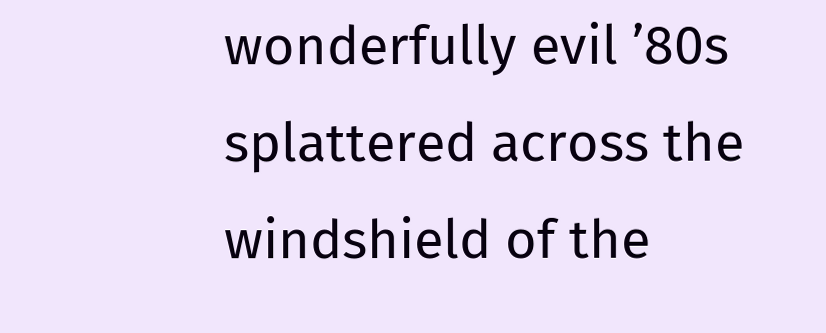wonderfully evil ’80s splattered across the windshield of the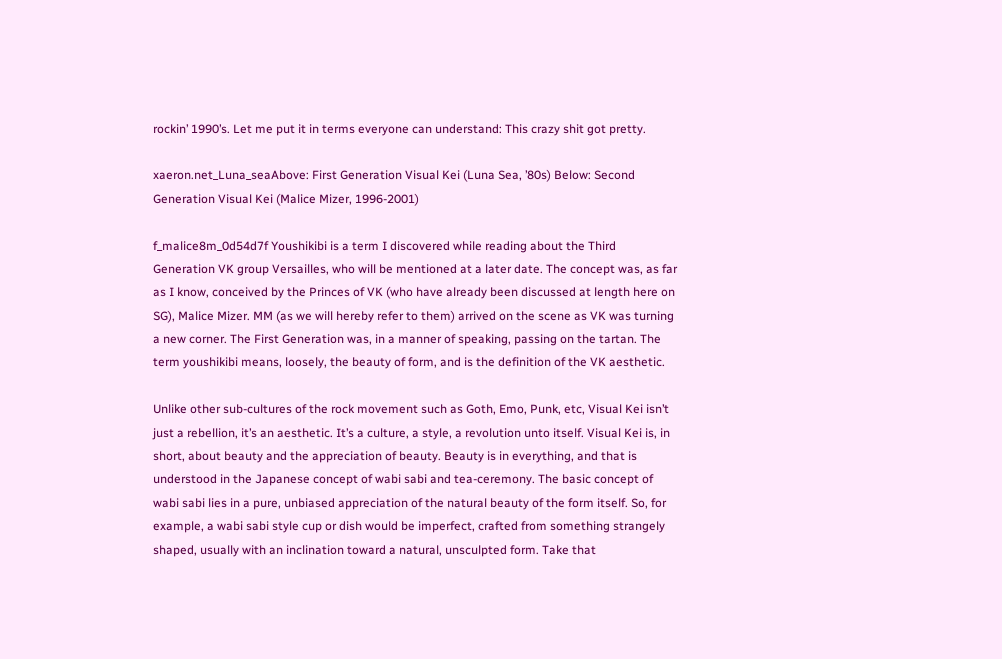rockin’ 1990’s. Let me put it in terms everyone can understand: This crazy shit got pretty.

xaeron.net_Luna_seaAbove: First Generation Visual Kei (Luna Sea, ’80s) Below: Second Generation Visual Kei (Malice Mizer, 1996-2001)

f_malice8m_0d54d7f Youshikibi is a term I discovered while reading about the Third Generation VK group Versailles, who will be mentioned at a later date. The concept was, as far as I know, conceived by the Princes of VK (who have already been discussed at length here on SG), Malice Mizer. MM (as we will hereby refer to them) arrived on the scene as VK was turning a new corner. The First Generation was, in a manner of speaking, passing on the tartan. The term youshikibi means, loosely, the beauty of form, and is the definition of the VK aesthetic.

Unlike other sub-cultures of the rock movement such as Goth, Emo, Punk, etc, Visual Kei isn’t just a rebellion, it’s an aesthetic. It’s a culture, a style, a revolution unto itself. Visual Kei is, in short, about beauty and the appreciation of beauty. Beauty is in everything, and that is understood in the Japanese concept of wabi sabi and tea-ceremony. The basic concept of wabi sabi lies in a pure, unbiased appreciation of the natural beauty of the form itself. So, for example, a wabi sabi style cup or dish would be imperfect, crafted from something strangely shaped, usually with an inclination toward a natural, unsculpted form. Take that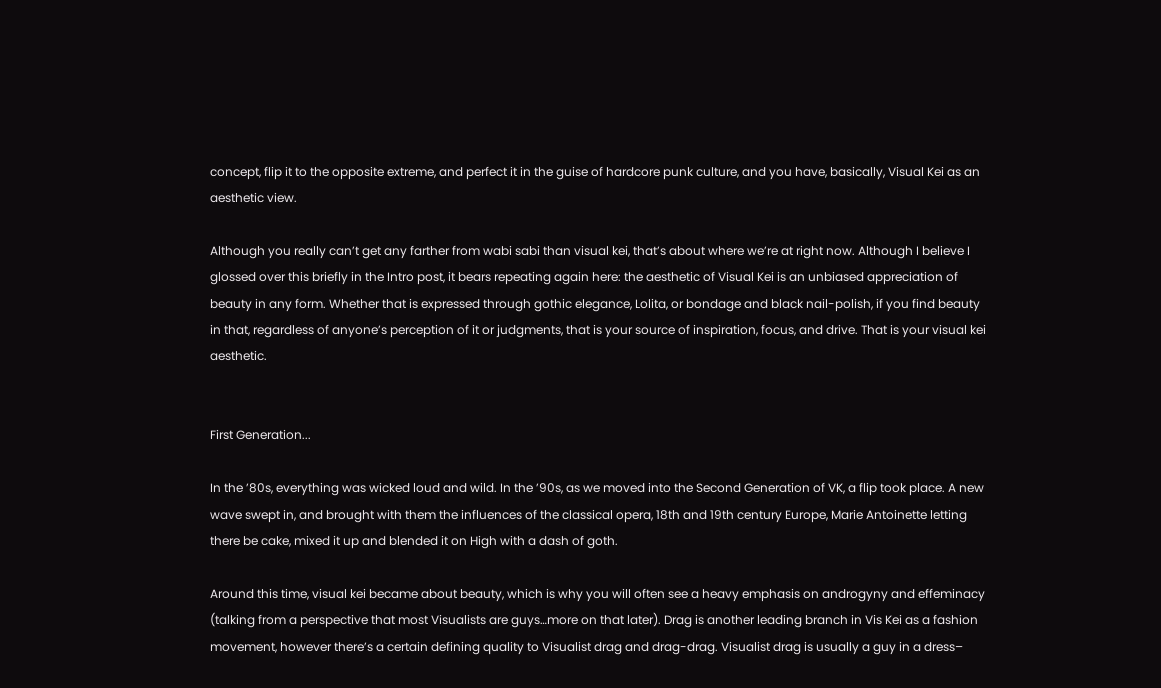concept, flip it to the opposite extreme, and perfect it in the guise of hardcore punk culture, and you have, basically, Visual Kei as an aesthetic view.

Although you really can’t get any farther from wabi sabi than visual kei, that’s about where we’re at right now. Although I believe I glossed over this briefly in the Intro post, it bears repeating again here: the aesthetic of Visual Kei is an unbiased appreciation of beauty in any form. Whether that is expressed through gothic elegance, Lolita, or bondage and black nail-polish, if you find beauty in that, regardless of anyone’s perception of it or judgments, that is your source of inspiration, focus, and drive. That is your visual kei aesthetic.


First Generation...

In the ’80s, everything was wicked loud and wild. In the ’90s, as we moved into the Second Generation of VK, a flip took place. A new wave swept in, and brought with them the influences of the classical opera, 18th and 19th century Europe, Marie Antoinette letting there be cake, mixed it up and blended it on High with a dash of goth.

Around this time, visual kei became about beauty, which is why you will often see a heavy emphasis on androgyny and effeminacy (talking from a perspective that most Visualists are guys…more on that later). Drag is another leading branch in Vis Kei as a fashion movement, however there’s a certain defining quality to Visualist drag and drag-drag. Visualist drag is usually a guy in a dress–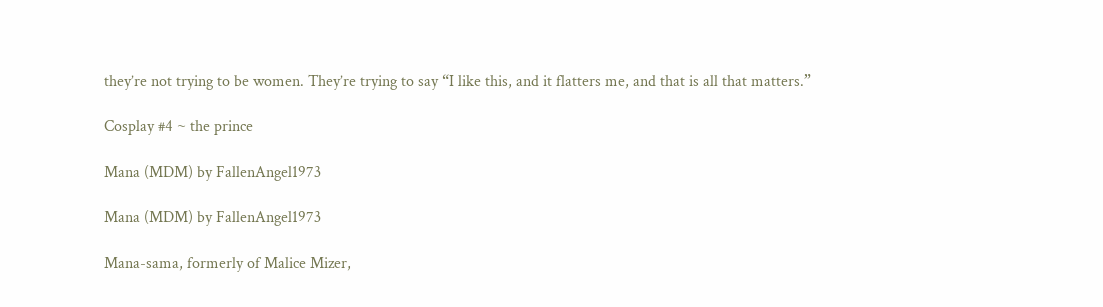they’re not trying to be women. They’re trying to say “I like this, and it flatters me, and that is all that matters.”

Cosplay #4 ~ the prince

Mana (MDM) by FallenAngel1973

Mana (MDM) by FallenAngel1973

Mana-sama, formerly of Malice Mizer,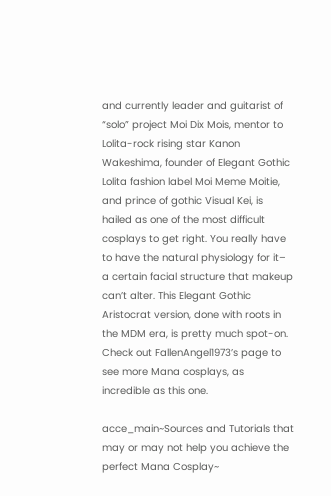and currently leader and guitarist of “solo” project Moi Dix Mois, mentor to Lolita-rock rising star Kanon Wakeshima, founder of Elegant Gothic Lolita fashion label Moi Meme Moitie, and prince of gothic Visual Kei, is hailed as one of the most difficult cosplays to get right. You really have to have the natural physiology for it– a certain facial structure that makeup can’t alter. This Elegant Gothic Aristocrat version, done with roots in the MDM era, is pretty much spot-on. Check out FallenAngel1973’s page to see more Mana cosplays, as incredible as this one.

acce_main~Sources and Tutorials that may or may not help you achieve the perfect Mana Cosplay~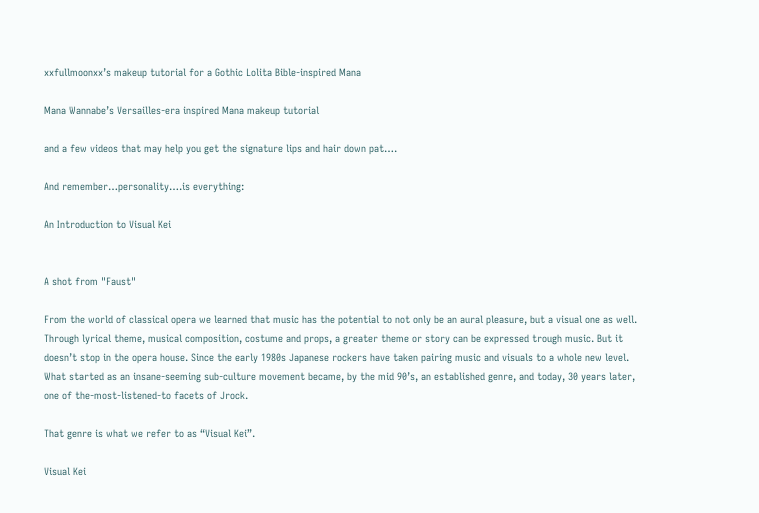xxfullmoonxx’s makeup tutorial for a Gothic Lolita Bible-inspired Mana

Mana Wannabe’s Versailles-era inspired Mana makeup tutorial

and a few videos that may help you get the signature lips and hair down pat….

And remember…personality….is everything:

An Introduction to Visual Kei


A shot from "Faust"

From the world of classical opera we learned that music has the potential to not only be an aural pleasure, but a visual one as well. Through lyrical theme, musical composition, costume and props, a greater theme or story can be expressed trough music. But it doesn’t stop in the opera house. Since the early 1980s Japanese rockers have taken pairing music and visuals to a whole new level. What started as an insane-seeming sub-culture movement became, by the mid 90’s, an established genre, and today, 30 years later, one of the-most-listened-to facets of Jrock.

That genre is what we refer to as “Visual Kei”.

Visual Kei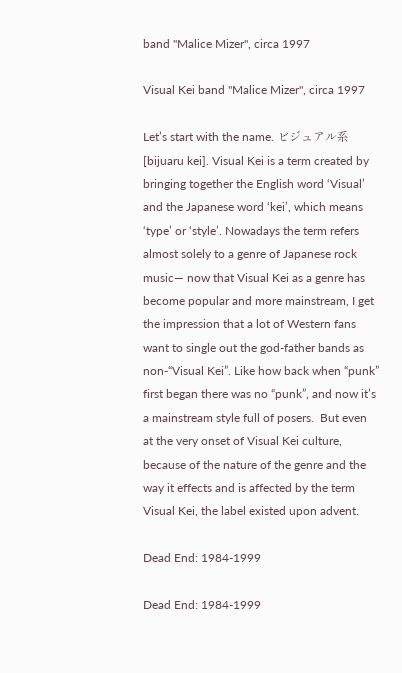band "Malice Mizer", circa 1997

Visual Kei band "Malice Mizer", circa 1997

Let’s start with the name. ビジュアル系[bijuaru kei]. Visual Kei is a term created by bringing together the English word ‘Visual’ and the Japanese word ‘kei’, which means ‘type’ or ‘style’. Nowadays the term refers almost solely to a genre of Japanese rock music— now that Visual Kei as a genre has become popular and more mainstream, I get the impression that a lot of Western fans want to single out the god-father bands as non-“Visual Kei”. Like how back when “punk” first began there was no “punk”, and now it’s a mainstream style full of posers.  But even at the very onset of Visual Kei culture, because of the nature of the genre and the way it effects and is affected by the term Visual Kei, the label existed upon advent.

Dead End: 1984-1999

Dead End: 1984-1999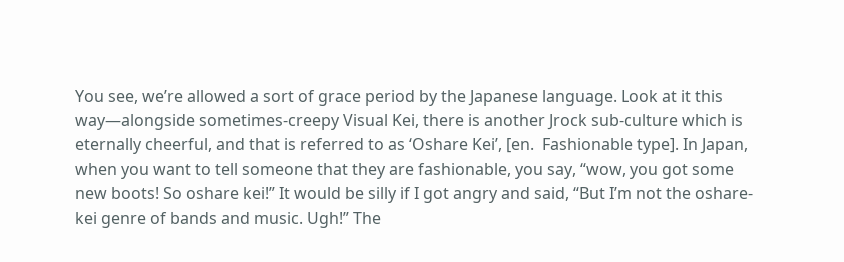You see, we’re allowed a sort of grace period by the Japanese language. Look at it this way—alongside sometimes-creepy Visual Kei, there is another Jrock sub-culture which is eternally cheerful, and that is referred to as ‘Oshare Kei’, [en.  Fashionable type]. In Japan, when you want to tell someone that they are fashionable, you say, “wow, you got some new boots! So oshare kei!” It would be silly if I got angry and said, “But I’m not the oshare-kei genre of bands and music. Ugh!” The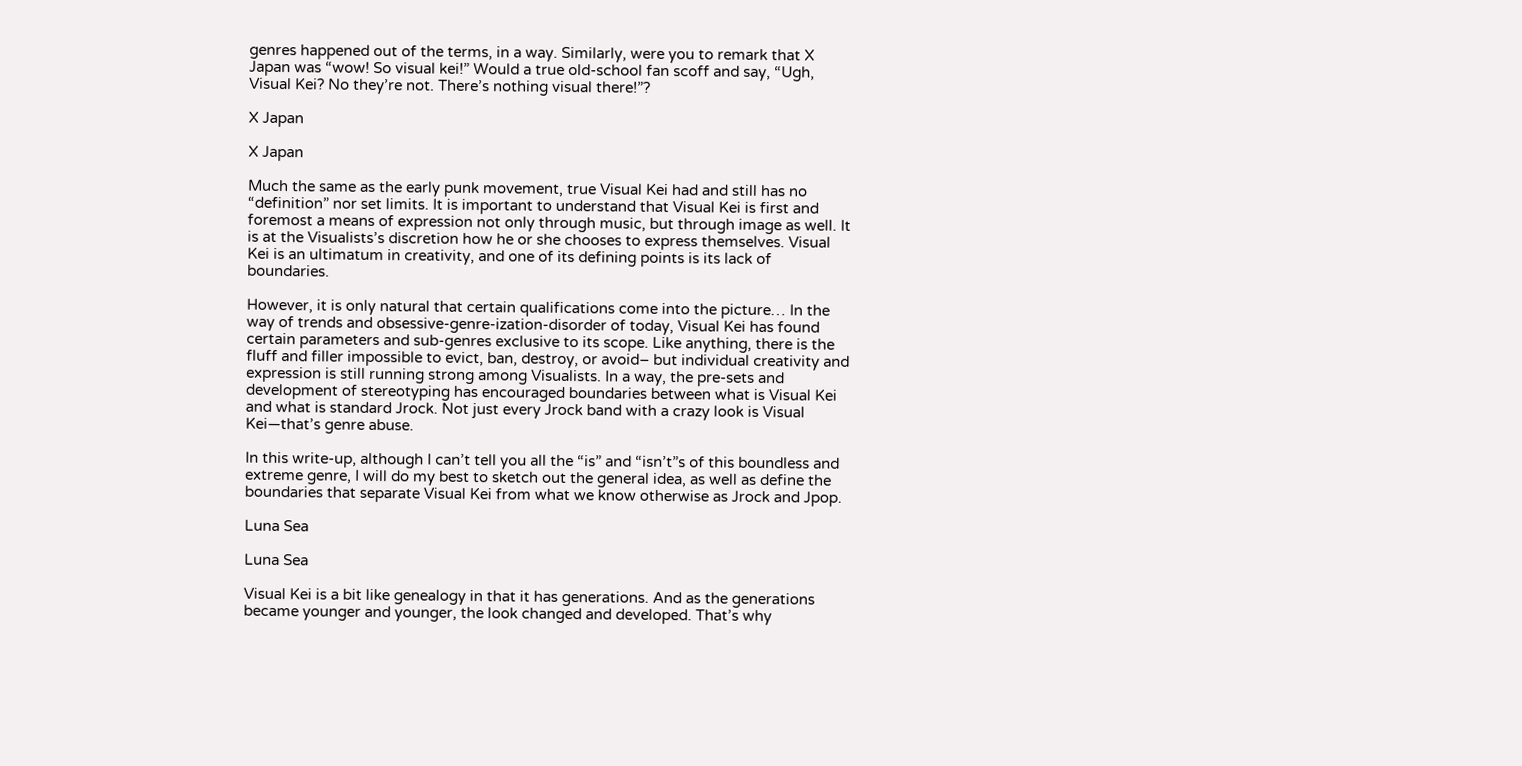genres happened out of the terms, in a way. Similarly, were you to remark that X Japan was “wow! So visual kei!” Would a true old-school fan scoff and say, “Ugh, Visual Kei? No they’re not. There’s nothing visual there!”?

X Japan

X Japan

Much the same as the early punk movement, true Visual Kei had and still has no “definition” nor set limits. It is important to understand that Visual Kei is first and foremost a means of expression not only through music, but through image as well. It is at the Visualists’s discretion how he or she chooses to express themselves. Visual Kei is an ultimatum in creativity, and one of its defining points is its lack of boundaries.

However, it is only natural that certain qualifications come into the picture… In the way of trends and obsessive-genre-ization-disorder of today, Visual Kei has found certain parameters and sub-genres exclusive to its scope. Like anything, there is the fluff and filler impossible to evict, ban, destroy, or avoid– but individual creativity and expression is still running strong among Visualists. In a way, the pre-sets and development of stereotyping has encouraged boundaries between what is Visual Kei and what is standard Jrock. Not just every Jrock band with a crazy look is Visual Kei—that’s genre abuse.

In this write-up, although I can’t tell you all the “is” and “isn’t”s of this boundless and extreme genre, I will do my best to sketch out the general idea, as well as define the boundaries that separate Visual Kei from what we know otherwise as Jrock and Jpop.

Luna Sea

Luna Sea

Visual Kei is a bit like genealogy in that it has generations. And as the generations became younger and younger, the look changed and developed. That’s why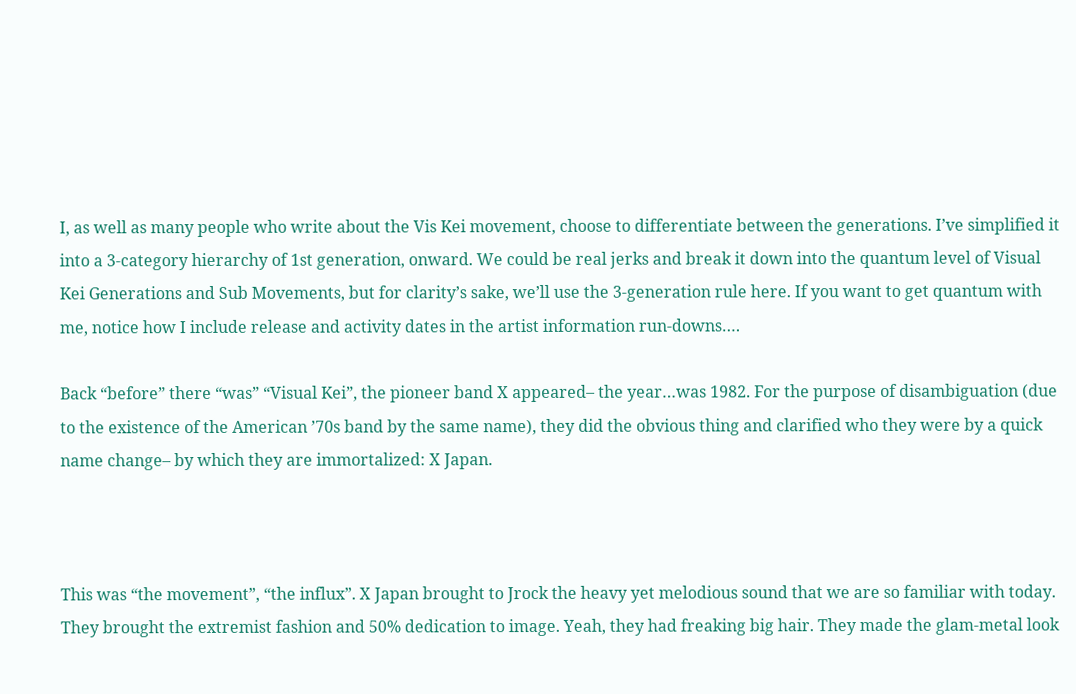I, as well as many people who write about the Vis Kei movement, choose to differentiate between the generations. I’ve simplified it into a 3-category hierarchy of 1st generation, onward. We could be real jerks and break it down into the quantum level of Visual Kei Generations and Sub Movements, but for clarity’s sake, we’ll use the 3-generation rule here. If you want to get quantum with me, notice how I include release and activity dates in the artist information run-downs….

Back “before” there “was” “Visual Kei”, the pioneer band X appeared– the year…was 1982. For the purpose of disambiguation (due to the existence of the American ’70s band by the same name), they did the obvious thing and clarified who they were by a quick name change– by which they are immortalized: X Japan.



This was “the movement”, “the influx”. X Japan brought to Jrock the heavy yet melodious sound that we are so familiar with today. They brought the extremist fashion and 50% dedication to image. Yeah, they had freaking big hair. They made the glam-metal look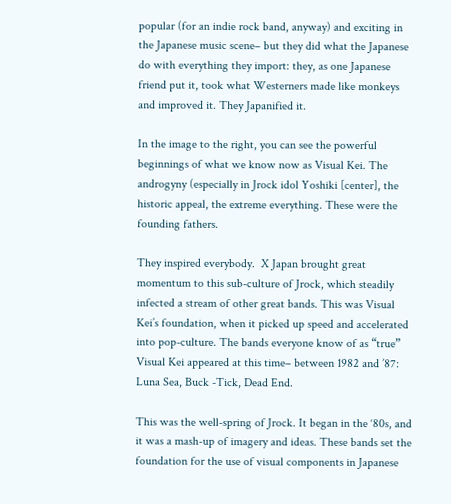popular (for an indie rock band, anyway) and exciting in the Japanese music scene– but they did what the Japanese do with everything they import: they, as one Japanese friend put it, took what Westerners made like monkeys and improved it. They Japanified it.

In the image to the right, you can see the powerful beginnings of what we know now as Visual Kei. The androgyny (especially in Jrock idol Yoshiki [center], the historic appeal, the extreme everything. These were the founding fathers.

They inspired everybody.  X Japan brought great momentum to this sub-culture of Jrock, which steadily infected a stream of other great bands. This was Visual Kei’s foundation, when it picked up speed and accelerated into pop-culture. The bands everyone know of as “true” Visual Kei appeared at this time– between 1982 and ’87: Luna Sea, Buck -Tick, Dead End.

This was the well-spring of Jrock. It began in the ‘80s, and it was a mash-up of imagery and ideas. These bands set the foundation for the use of visual components in Japanese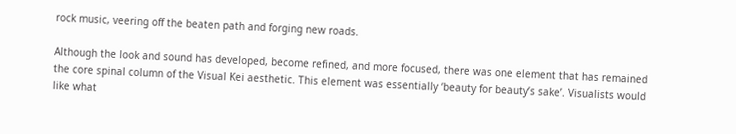rock music, veering off the beaten path and forging new roads.

Although the look and sound has developed, become refined, and more focused, there was one element that has remained the core spinal column of the Visual Kei aesthetic. This element was essentially ‘beauty for beauty’s sake’. Visualists would like what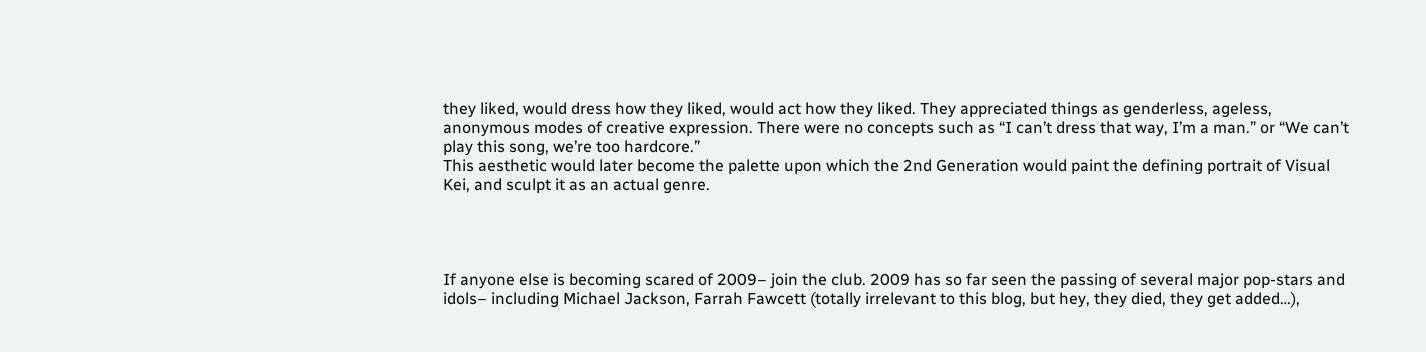they liked, would dress how they liked, would act how they liked. They appreciated things as genderless, ageless, anonymous modes of creative expression. There were no concepts such as “I can’t dress that way, I’m a man.” or “We can’t play this song, we’re too hardcore.”
This aesthetic would later become the palette upon which the 2nd Generation would paint the defining portrait of Visual Kei, and sculpt it as an actual genre.




If anyone else is becoming scared of 2009– join the club. 2009 has so far seen the passing of several major pop-stars and idols– including Michael Jackson, Farrah Fawcett (totally irrelevant to this blog, but hey, they died, they get added…),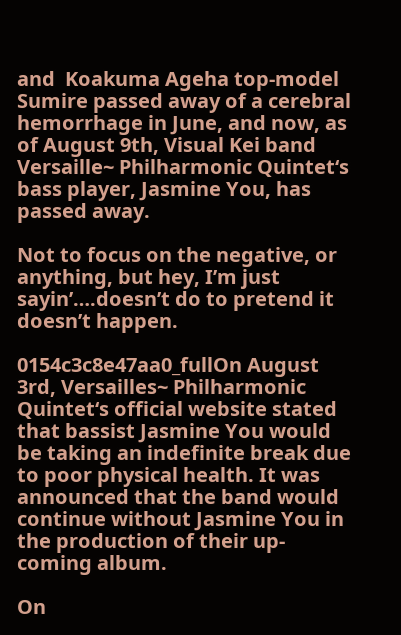and  Koakuma Ageha top-model Sumire passed away of a cerebral hemorrhage in June, and now, as of August 9th, Visual Kei band Versaille~ Philharmonic Quintet‘s bass player, Jasmine You, has passed away.

Not to focus on the negative, or anything, but hey, I’m just sayin’….doesn’t do to pretend it doesn’t happen.

0154c3c8e47aa0_fullOn August 3rd, Versailles~ Philharmonic Quintet‘s official website stated that bassist Jasmine You would be taking an indefinite break due to poor physical health. It was announced that the band would continue without Jasmine You in the production of their up-coming album.

On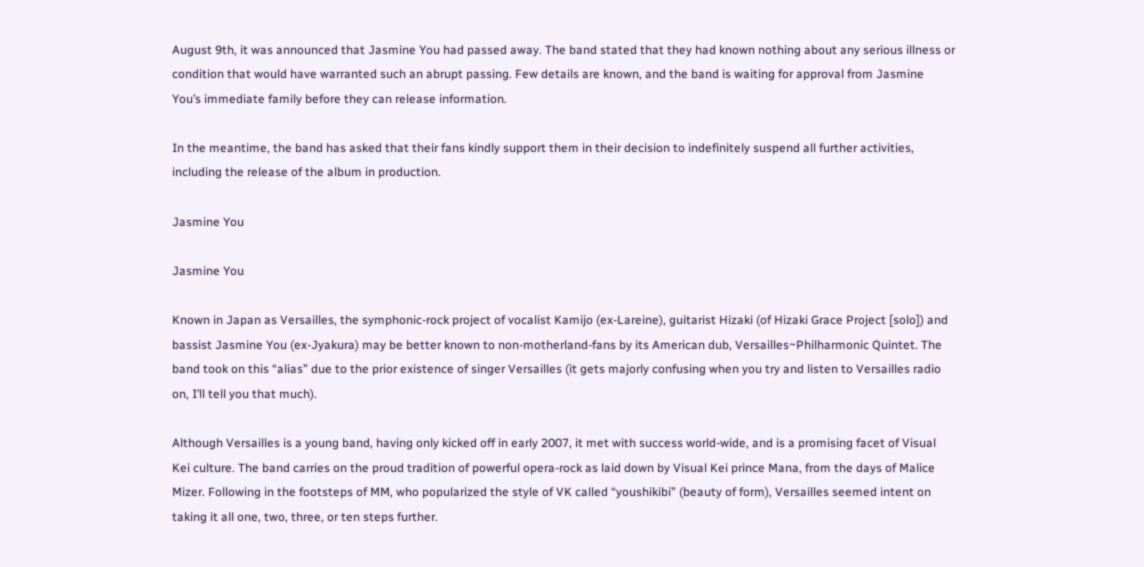August 9th, it was announced that Jasmine You had passed away. The band stated that they had known nothing about any serious illness or condition that would have warranted such an abrupt passing. Few details are known, and the band is waiting for approval from Jasmine You’s immediate family before they can release information.

In the meantime, the band has asked that their fans kindly support them in their decision to indefinitely suspend all further activities, including the release of the album in production.

Jasmine You

Jasmine You

Known in Japan as Versailles, the symphonic-rock project of vocalist Kamijo (ex-Lareine), guitarist Hizaki (of Hizaki Grace Project [solo]) and bassist Jasmine You (ex-Jyakura) may be better known to non-motherland-fans by its American dub, Versailles~Philharmonic Quintet. The band took on this “alias” due to the prior existence of singer Versailles (it gets majorly confusing when you try and listen to Versailles radio on, I’ll tell you that much).

Although Versailles is a young band, having only kicked off in early 2007, it met with success world-wide, and is a promising facet of Visual Kei culture. The band carries on the proud tradition of powerful opera-rock as laid down by Visual Kei prince Mana, from the days of Malice Mizer. Following in the footsteps of MM, who popularized the style of VK called “youshikibi” (beauty of form), Versailles seemed intent on taking it all one, two, three, or ten steps further.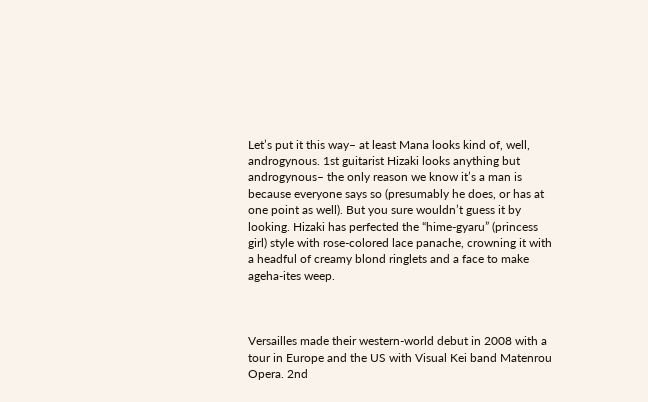Let’s put it this way– at least Mana looks kind of, well, androgynous. 1st guitarist Hizaki looks anything but androgynous– the only reason we know it’s a man is because everyone says so (presumably he does, or has at one point as well). But you sure wouldn’t guess it by looking. Hizaki has perfected the “hime-gyaru” (princess girl) style with rose-colored lace panache, crowning it with a headful of creamy blond ringlets and a face to make ageha-ites weep.



Versailles made their western-world debut in 2008 with a tour in Europe and the US with Visual Kei band Matenrou Opera. 2nd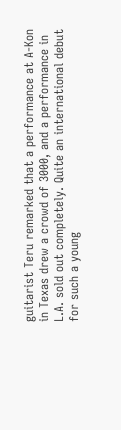guitarist Teru remarked that a performance at A-Kon in Texas drew a crowd of 3000, and a performance in L.A. sold out completely. Quite an international debut for such a young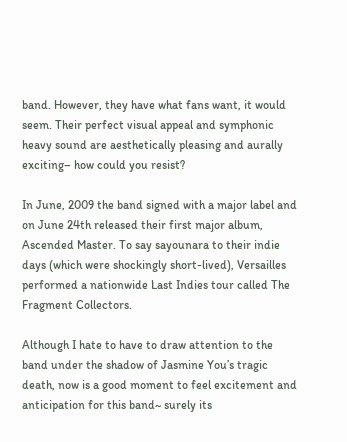band. However, they have what fans want, it would seem. Their perfect visual appeal and symphonic heavy sound are aesthetically pleasing and aurally exciting– how could you resist?

In June, 2009 the band signed with a major label and on June 24th released their first major album, Ascended Master. To say sayounara to their indie days (which were shockingly short-lived), Versailles performed a nationwide Last Indies tour called The Fragment Collectors.

Although I hate to have to draw attention to the band under the shadow of Jasmine You’s tragic death, now is a good moment to feel excitement and anticipation for this band~ surely its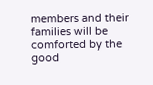members and their families will be comforted by the good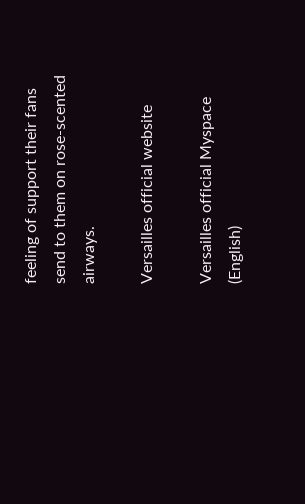feeling of support their fans send to them on rose-scented airways.

Versailles official website

Versailles official Myspace (English)